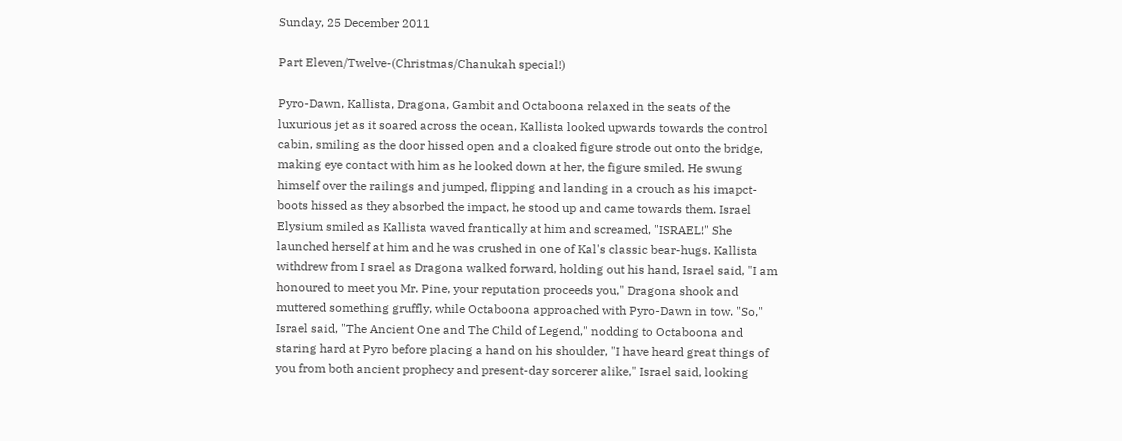Sunday, 25 December 2011

Part Eleven/Twelve-(Christmas/Chanukah special!)

Pyro-Dawn, Kallista, Dragona, Gambit and Octaboona relaxed in the seats of the luxurious jet as it soared across the ocean, Kallista looked upwards towards the control cabin, smiling as the door hissed open and a cloaked figure strode out onto the bridge, making eye contact with him as he looked down at her, the figure smiled. He swung himself over the railings and jumped, flipping and landing in a crouch as his imapct-boots hissed as they absorbed the impact, he stood up and came towards them. Israel Elysium smiled as Kallista waved frantically at him and screamed, "ISRAEL!" She launched herself at him and he was crushed in one of Kal's classic bear-hugs. Kallista withdrew from I srael as Dragona walked forward, holding out his hand, Israel said, "I am honoured to meet you Mr. Pine, your reputation proceeds you," Dragona shook and muttered something gruffly, while Octaboona approached with Pyro-Dawn in tow. "So," Israel said, "The Ancient One and The Child of Legend," nodding to Octaboona and staring hard at Pyro before placing a hand on his shoulder, "I have heard great things of you from both ancient prophecy and present-day sorcerer alike," Israel said, looking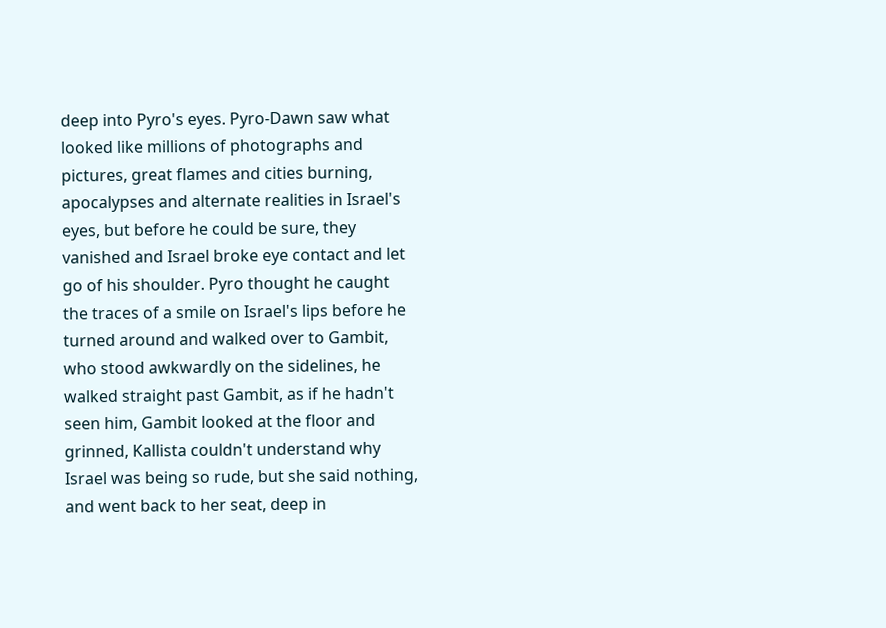deep into Pyro's eyes. Pyro-Dawn saw what looked like millions of photographs and pictures, great flames and cities burning, apocalypses and alternate realities in Israel's eyes, but before he could be sure, they vanished and Israel broke eye contact and let go of his shoulder. Pyro thought he caught the traces of a smile on Israel's lips before he turned around and walked over to Gambit, who stood awkwardly on the sidelines, he walked straight past Gambit, as if he hadn't seen him, Gambit looked at the floor and grinned, Kallista couldn't understand why Israel was being so rude, but she said nothing, and went back to her seat, deep in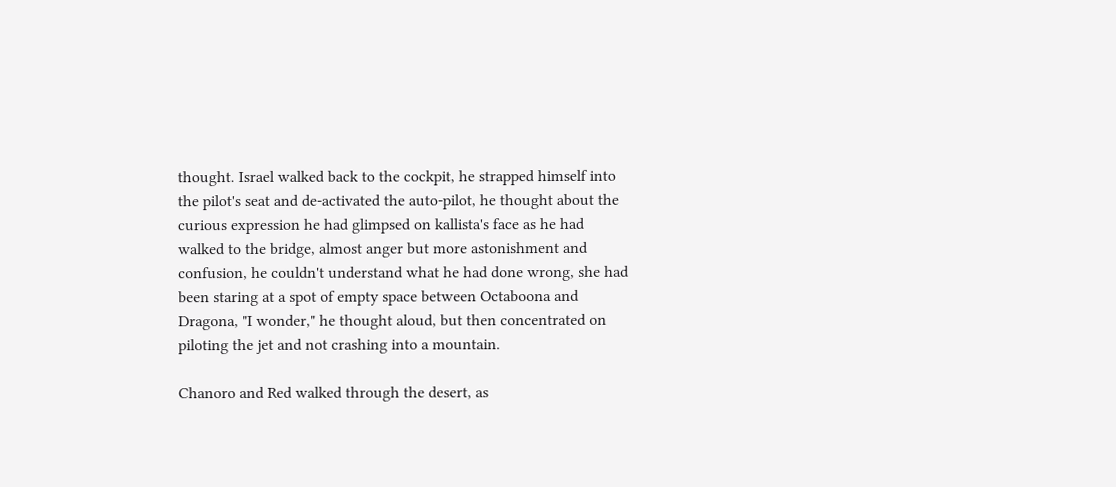thought. Israel walked back to the cockpit, he strapped himself into the pilot's seat and de-activated the auto-pilot, he thought about the curious expression he had glimpsed on kallista's face as he had walked to the bridge, almost anger but more astonishment and confusion, he couldn't understand what he had done wrong, she had been staring at a spot of empty space between Octaboona and Dragona, "I wonder," he thought aloud, but then concentrated on piloting the jet and not crashing into a mountain.

Chanoro and Red walked through the desert, as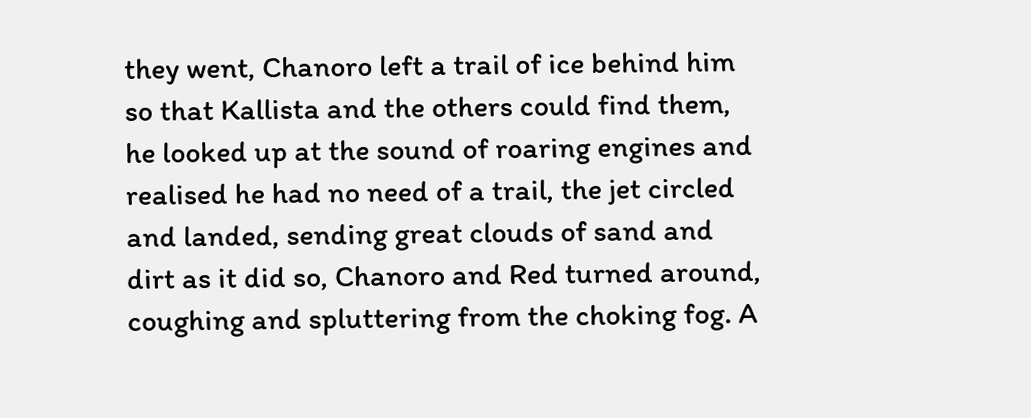they went, Chanoro left a trail of ice behind him so that Kallista and the others could find them, he looked up at the sound of roaring engines and realised he had no need of a trail, the jet circled and landed, sending great clouds of sand and dirt as it did so, Chanoro and Red turned around, coughing and spluttering from the choking fog. A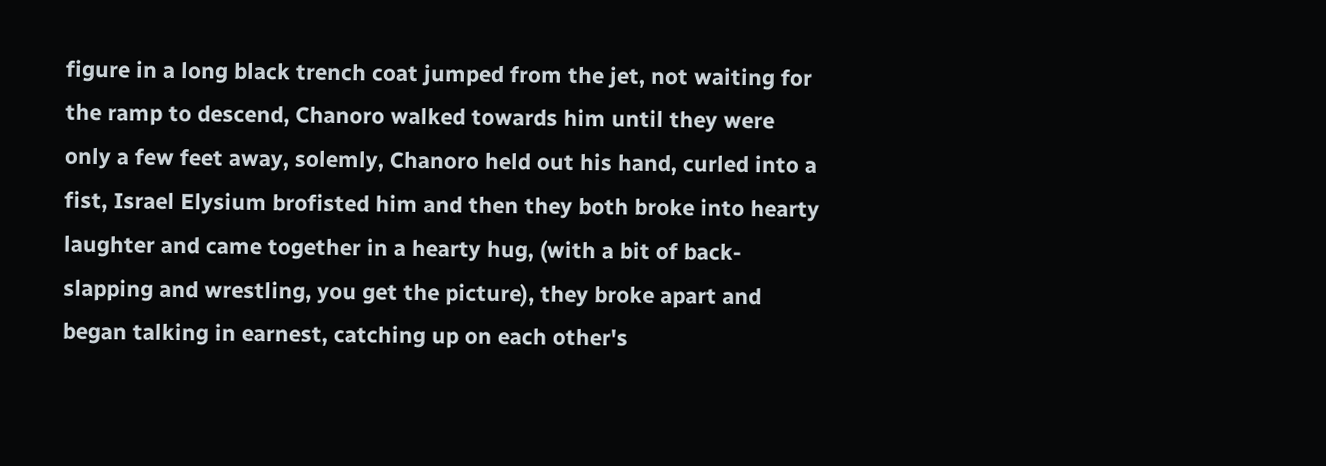figure in a long black trench coat jumped from the jet, not waiting for the ramp to descend, Chanoro walked towards him until they were only a few feet away, solemly, Chanoro held out his hand, curled into a fist, Israel Elysium brofisted him and then they both broke into hearty laughter and came together in a hearty hug, (with a bit of back-slapping and wrestling, you get the picture), they broke apart and began talking in earnest, catching up on each other's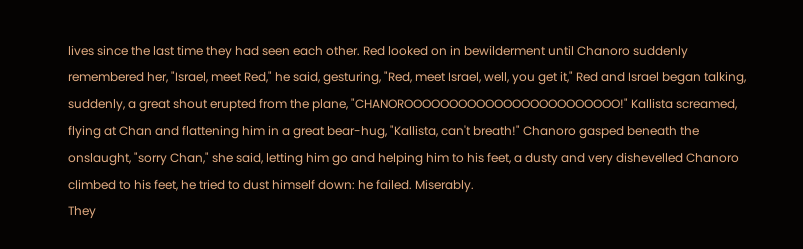lives since the last time they had seen each other. Red looked on in bewilderment until Chanoro suddenly remembered her, "Israel, meet Red," he said, gesturing, "Red, meet Israel, well, you get it," Red and Israel began talking, suddenly, a great shout erupted from the plane, "CHANOROOOOOOOOOOOOOOOOOOOOOOOO!" Kallista screamed, flying at Chan and flattening him in a great bear-hug, "Kallista, can't breath!" Chanoro gasped beneath the onslaught, "sorry Chan," she said, letting him go and helping him to his feet, a dusty and very dishevelled Chanoro climbed to his feet, he tried to dust himself down: he failed. Miserably.
They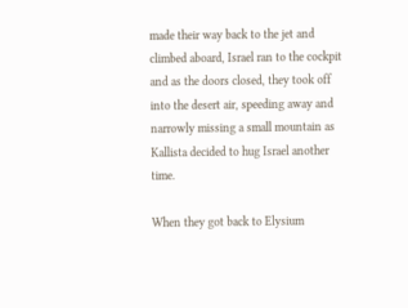made their way back to the jet and climbed aboard, Israel ran to the cockpit and as the doors closed, they took off into the desert air, speeding away and narrowly missing a small mountain as Kallista decided to hug Israel another time.

When they got back to Elysium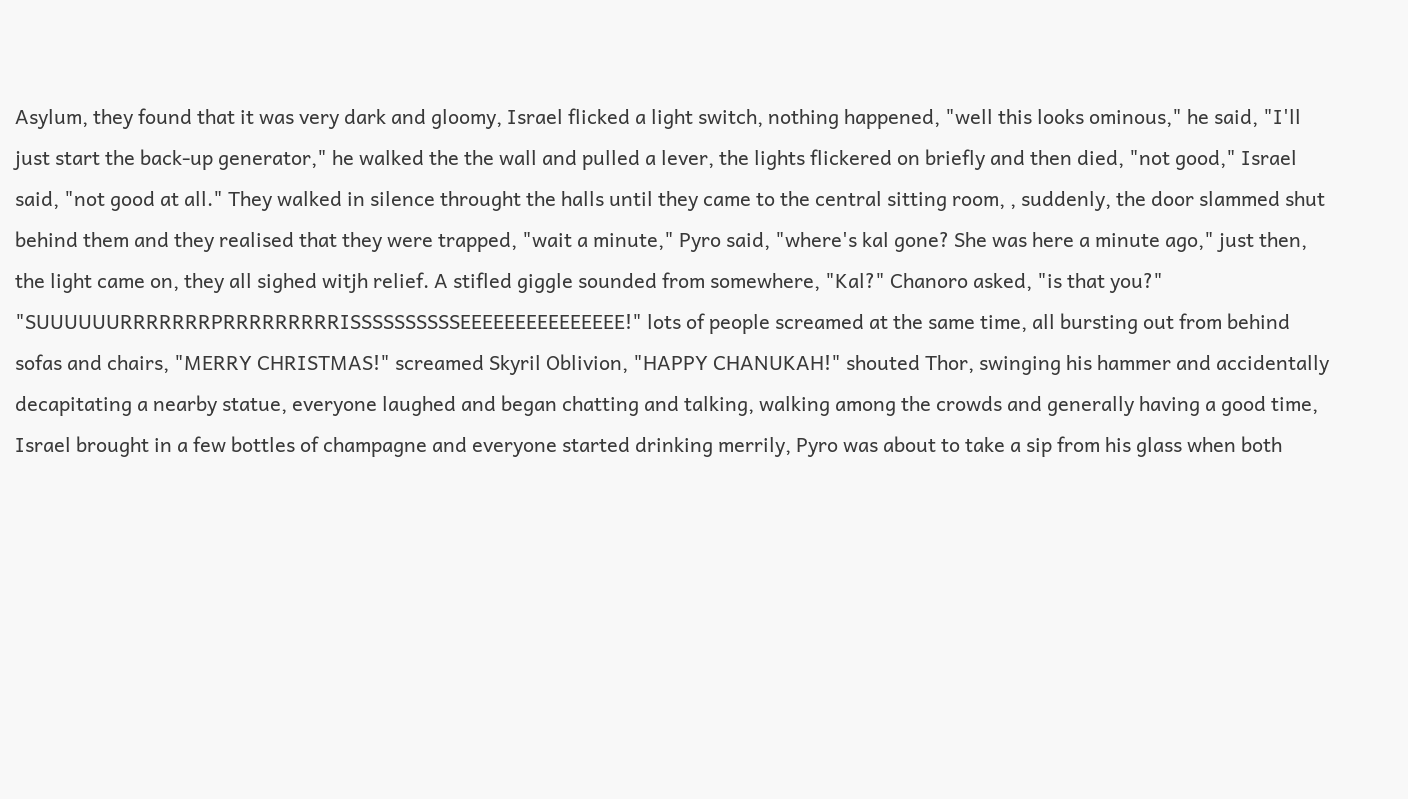Asylum, they found that it was very dark and gloomy, Israel flicked a light switch, nothing happened, "well this looks ominous," he said, "I'll just start the back-up generator," he walked the the wall and pulled a lever, the lights flickered on briefly and then died, "not good," Israel said, "not good at all." They walked in silence throught the halls until they came to the central sitting room, , suddenly, the door slammed shut behind them and they realised that they were trapped, "wait a minute," Pyro said, "where's kal gone? She was here a minute ago," just then, the light came on, they all sighed witjh relief. A stifled giggle sounded from somewhere, "Kal?" Chanoro asked, "is that you?" "SUUUUUURRRRRRRPRRRRRRRRRISSSSSSSSSSEEEEEEEEEEEEEEE!" lots of people screamed at the same time, all bursting out from behind sofas and chairs, "MERRY CHRISTMAS!" screamed Skyril Oblivion, "HAPPY CHANUKAH!" shouted Thor, swinging his hammer and accidentally decapitating a nearby statue, everyone laughed and began chatting and talking, walking among the crowds and generally having a good time, Israel brought in a few bottles of champagne and everyone started drinking merrily, Pyro was about to take a sip from his glass when both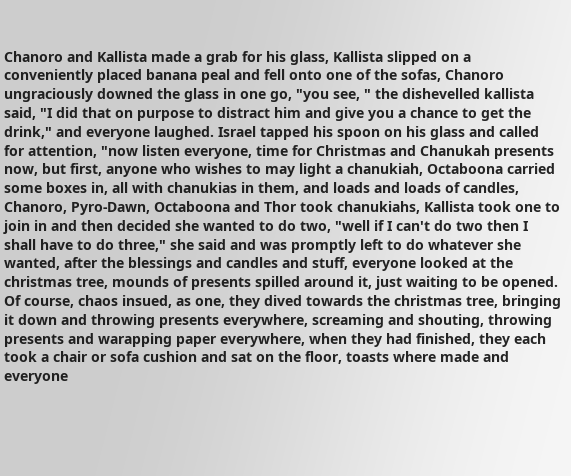Chanoro and Kallista made a grab for his glass, Kallista slipped on a conveniently placed banana peal and fell onto one of the sofas, Chanoro ungraciously downed the glass in one go, "you see, " the dishevelled kallista said, "I did that on purpose to distract him and give you a chance to get the drink," and everyone laughed. Israel tapped his spoon on his glass and called for attention, "now listen everyone, time for Christmas and Chanukah presents now, but first, anyone who wishes to may light a chanukiah, Octaboona carried some boxes in, all with chanukias in them, and loads and loads of candles, Chanoro, Pyro-Dawn, Octaboona and Thor took chanukiahs, Kallista took one to join in and then decided she wanted to do two, "well if I can't do two then I shall have to do three," she said and was promptly left to do whatever she wanted, after the blessings and candles and stuff, everyone looked at the christmas tree, mounds of presents spilled around it, just waiting to be opened. Of course, chaos insued, as one, they dived towards the christmas tree, bringing it down and throwing presents everywhere, screaming and shouting, throwing presents and warapping paper everywhere, when they had finished, they each took a chair or sofa cushion and sat on the floor, toasts where made and everyone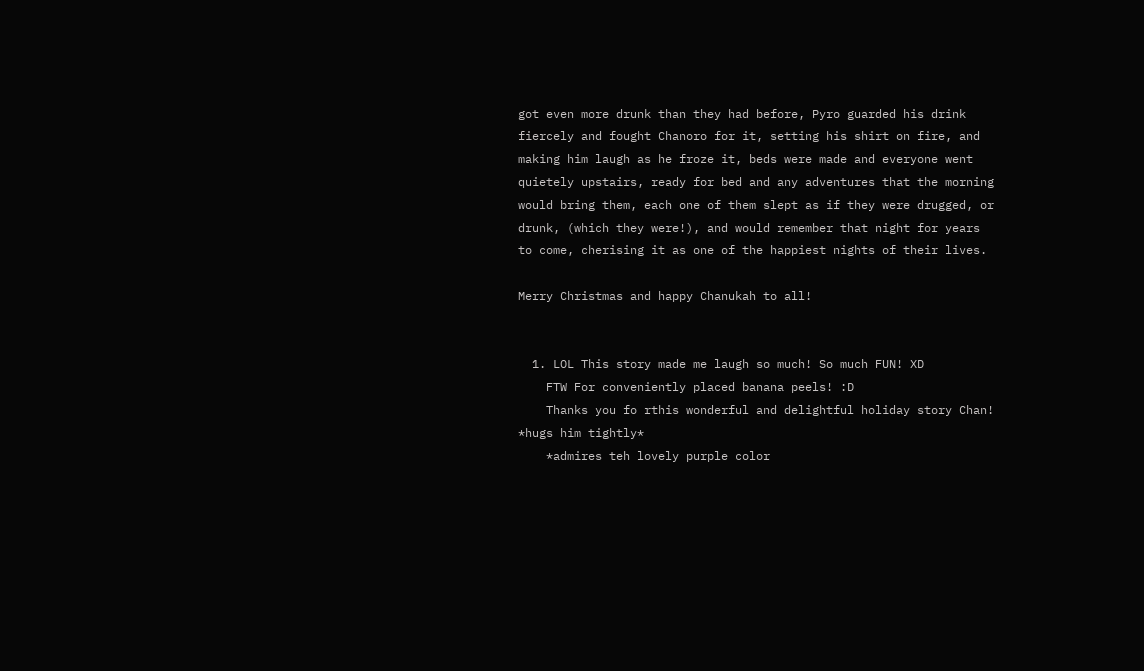got even more drunk than they had before, Pyro guarded his drink fiercely and fought Chanoro for it, setting his shirt on fire, and making him laugh as he froze it, beds were made and everyone went quietely upstairs, ready for bed and any adventures that the morning would bring them, each one of them slept as if they were drugged, or drunk, (which they were!), and would remember that night for years to come, cherising it as one of the happiest nights of their lives.

Merry Christmas and happy Chanukah to all!


  1. LOL This story made me laugh so much! So much FUN! XD
    FTW For conveniently placed banana peels! :D
    Thanks you fo rthis wonderful and delightful holiday story Chan! *hugs him tightly*
    *admires teh lovely purple color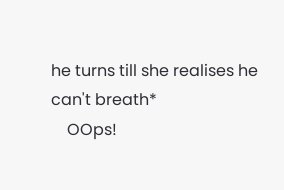he turns till she realises he can't breath*
    OOps!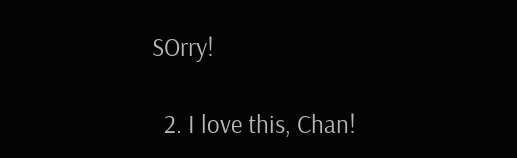SOrry!

  2. I love this, Chan!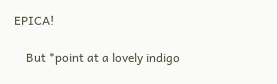EPICA!

    But *point at a lovely indigo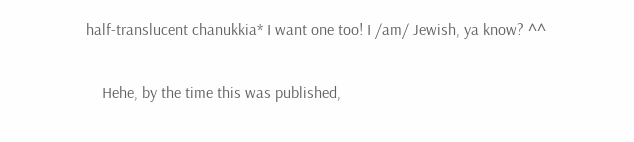half-translucent chanukkia* I want one too! I /am/ Jewish, ya know? ^^


    Hehe, by the time this was published,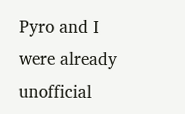Pyro and I were already unofficial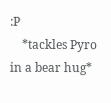:P
    *tackles Pyro in a bear hug*